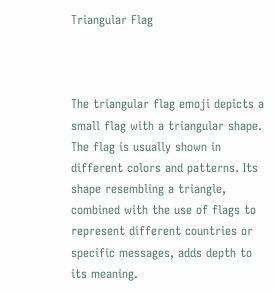Triangular Flag



The triangular flag emoji depicts a small flag with a triangular shape. The flag is usually shown in different colors and patterns. Its shape resembling a triangle, combined with the use of flags to represent different countries or specific messages, adds depth to its meaning.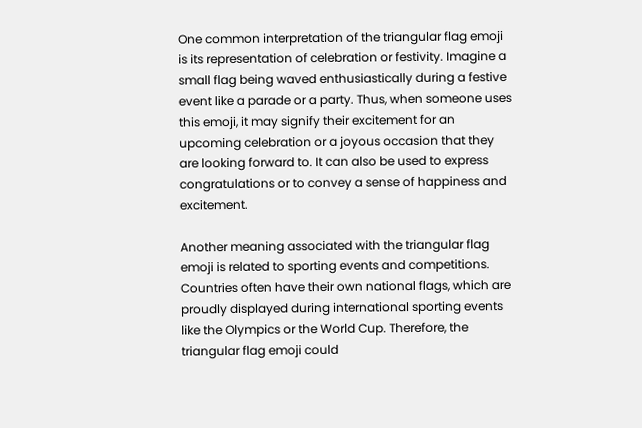One common interpretation of the triangular flag emoji is its representation of celebration or festivity. Imagine a small flag being waved enthusiastically during a festive event like a parade or a party. Thus, when someone uses this emoji, it may signify their excitement for an upcoming celebration or a joyous occasion that they are looking forward to. It can also be used to express congratulations or to convey a sense of happiness and excitement.

Another meaning associated with the triangular flag emoji is related to sporting events and competitions. Countries often have their own national flags, which are proudly displayed during international sporting events like the Olympics or the World Cup. Therefore, the triangular flag emoji could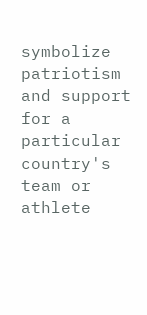symbolize patriotism and support for a particular country's team or athlete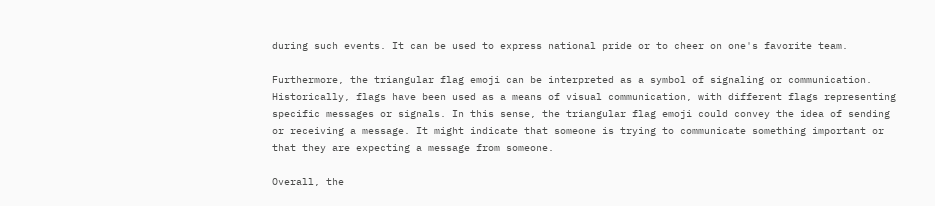during such events. It can be used to express national pride or to cheer on one's favorite team.

Furthermore, the triangular flag emoji can be interpreted as a symbol of signaling or communication. Historically, flags have been used as a means of visual communication, with different flags representing specific messages or signals. In this sense, the triangular flag emoji could convey the idea of sending or receiving a message. It might indicate that someone is trying to communicate something important or that they are expecting a message from someone.

Overall, the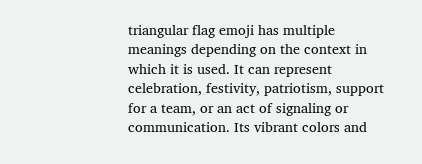triangular flag emoji has multiple meanings depending on the context in which it is used. It can represent celebration, festivity, patriotism, support for a team, or an act of signaling or communication. Its vibrant colors and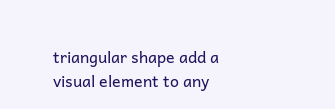triangular shape add a visual element to any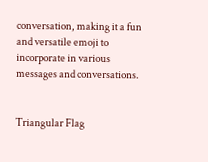conversation, making it a fun and versatile emoji to incorporate in various messages and conversations.


Triangular Flag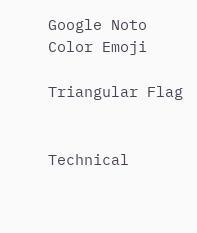Google Noto Color Emoji

Triangular Flag


Technical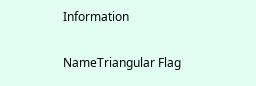Information

NameTriangular Flag